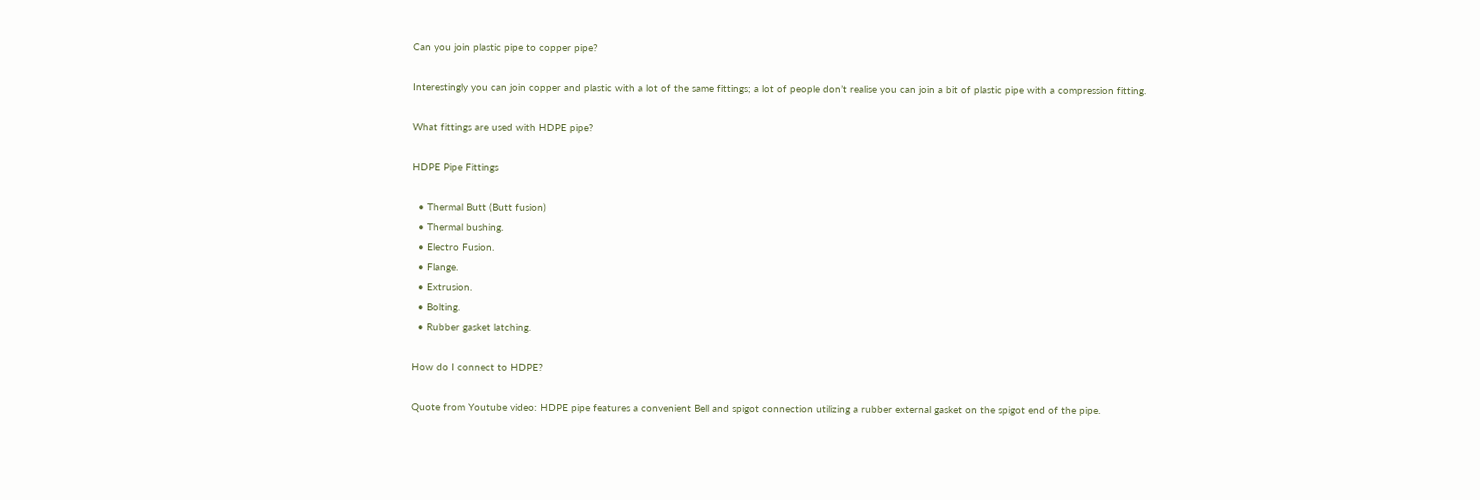Can you join plastic pipe to copper pipe?

Interestingly you can join copper and plastic with a lot of the same fittings; a lot of people don’t realise you can join a bit of plastic pipe with a compression fitting.

What fittings are used with HDPE pipe?

HDPE Pipe Fittings

  • Thermal Butt (Butt fusion)
  • Thermal bushing.
  • Electro Fusion.
  • Flange.
  • Extrusion.
  • Bolting.
  • Rubber gasket latching.

How do I connect to HDPE?

Quote from Youtube video: HDPE pipe features a convenient Bell and spigot connection utilizing a rubber external gasket on the spigot end of the pipe.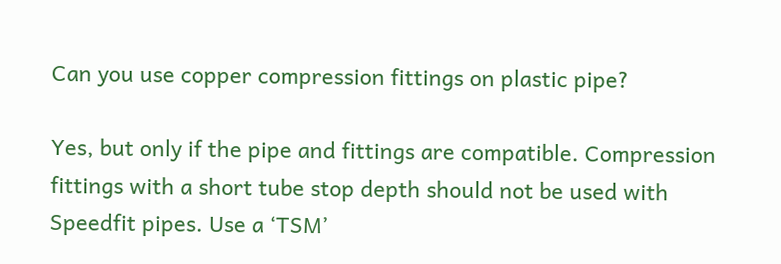Can you use copper compression fittings on plastic pipe?

Yes, but only if the pipe and fittings are compatible. Compression fittings with a short tube stop depth should not be used with Speedfit pipes. Use a ‘TSM’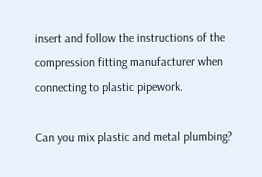insert and follow the instructions of the compression fitting manufacturer when connecting to plastic pipework.

Can you mix plastic and metal plumbing?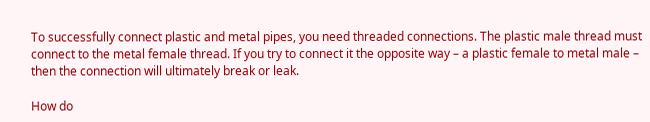To successfully connect plastic and metal pipes, you need threaded connections. The plastic male thread must connect to the metal female thread. If you try to connect it the opposite way – a plastic female to metal male – then the connection will ultimately break or leak.

How do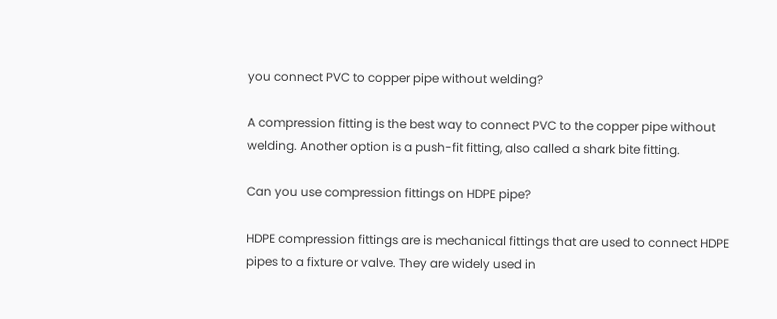you connect PVC to copper pipe without welding?

A compression fitting is the best way to connect PVC to the copper pipe without welding. Another option is a push-fit fitting, also called a shark bite fitting.

Can you use compression fittings on HDPE pipe?

HDPE compression fittings are is mechanical fittings that are used to connect HDPE pipes to a fixture or valve. They are widely used in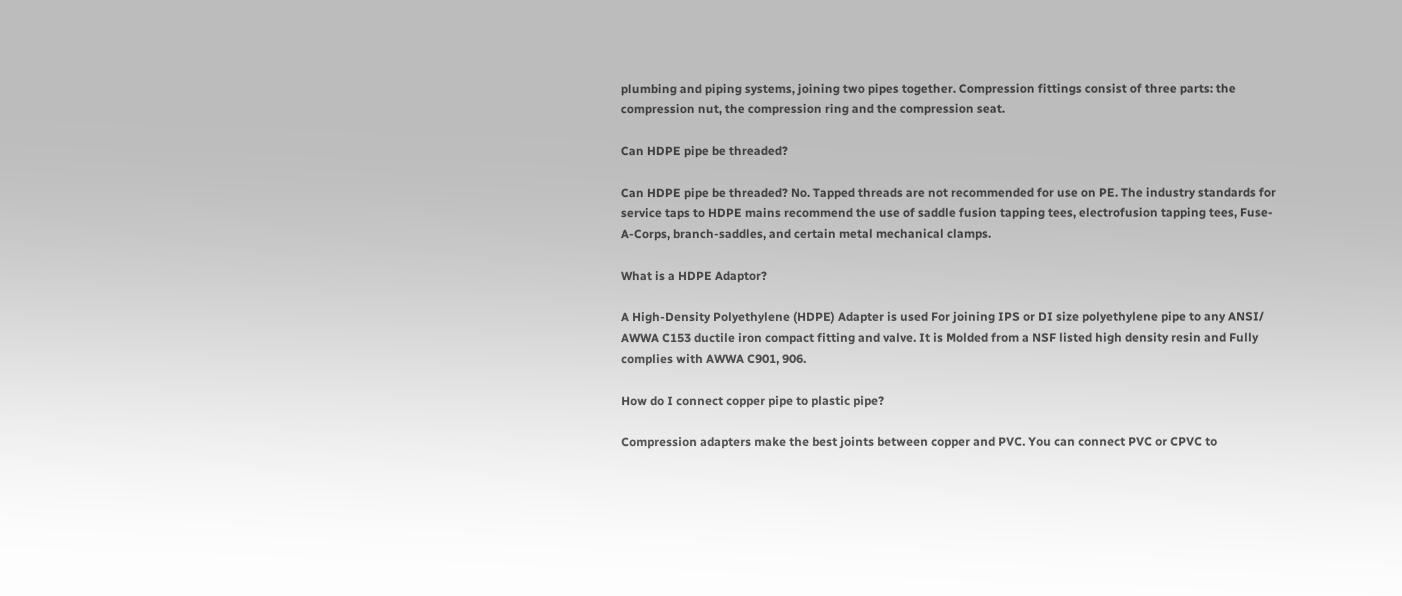plumbing and piping systems, joining two pipes together. Compression fittings consist of three parts: the compression nut, the compression ring and the compression seat.

Can HDPE pipe be threaded?

Can HDPE pipe be threaded? No. Tapped threads are not recommended for use on PE. The industry standards for service taps to HDPE mains recommend the use of saddle fusion tapping tees, electrofusion tapping tees, Fuse-A-Corps, branch-saddles, and certain metal mechanical clamps.

What is a HDPE Adaptor?

A High-Density Polyethylene (HDPE) Adapter is used For joining IPS or DI size polyethylene pipe to any ANSI/ AWWA C153 ductile iron compact fitting and valve. It is Molded from a NSF listed high density resin and Fully complies with AWWA C901, 906.

How do I connect copper pipe to plastic pipe?

Compression adapters make the best joints between copper and PVC. You can connect PVC or CPVC to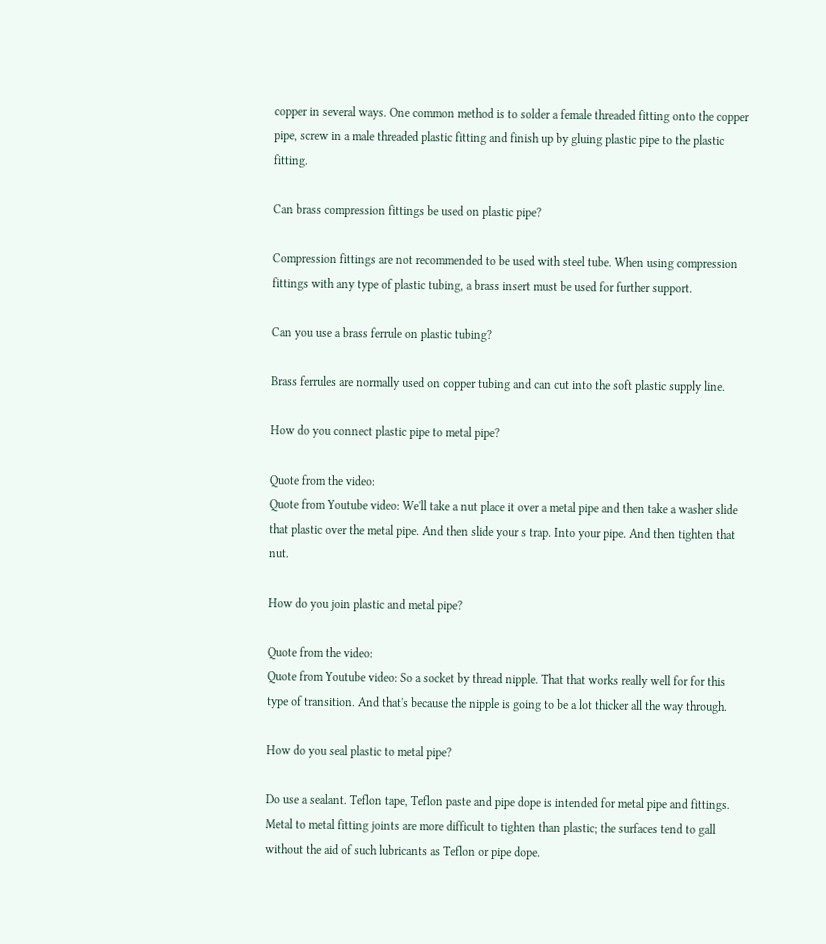copper in several ways. One common method is to solder a female threaded fitting onto the copper pipe, screw in a male threaded plastic fitting and finish up by gluing plastic pipe to the plastic fitting.

Can brass compression fittings be used on plastic pipe?

Compression fittings are not recommended to be used with steel tube. When using compression fittings with any type of plastic tubing, a brass insert must be used for further support.

Can you use a brass ferrule on plastic tubing?

Brass ferrules are normally used on copper tubing and can cut into the soft plastic supply line.

How do you connect plastic pipe to metal pipe?

Quote from the video:
Quote from Youtube video: We'll take a nut place it over a metal pipe and then take a washer slide that plastic over the metal pipe. And then slide your s trap. Into your pipe. And then tighten that nut.

How do you join plastic and metal pipe?

Quote from the video:
Quote from Youtube video: So a socket by thread nipple. That that works really well for for this type of transition. And that's because the nipple is going to be a lot thicker all the way through.

How do you seal plastic to metal pipe?

Do use a sealant. Teflon tape, Teflon paste and pipe dope is intended for metal pipe and fittings. Metal to metal fitting joints are more difficult to tighten than plastic; the surfaces tend to gall without the aid of such lubricants as Teflon or pipe dope.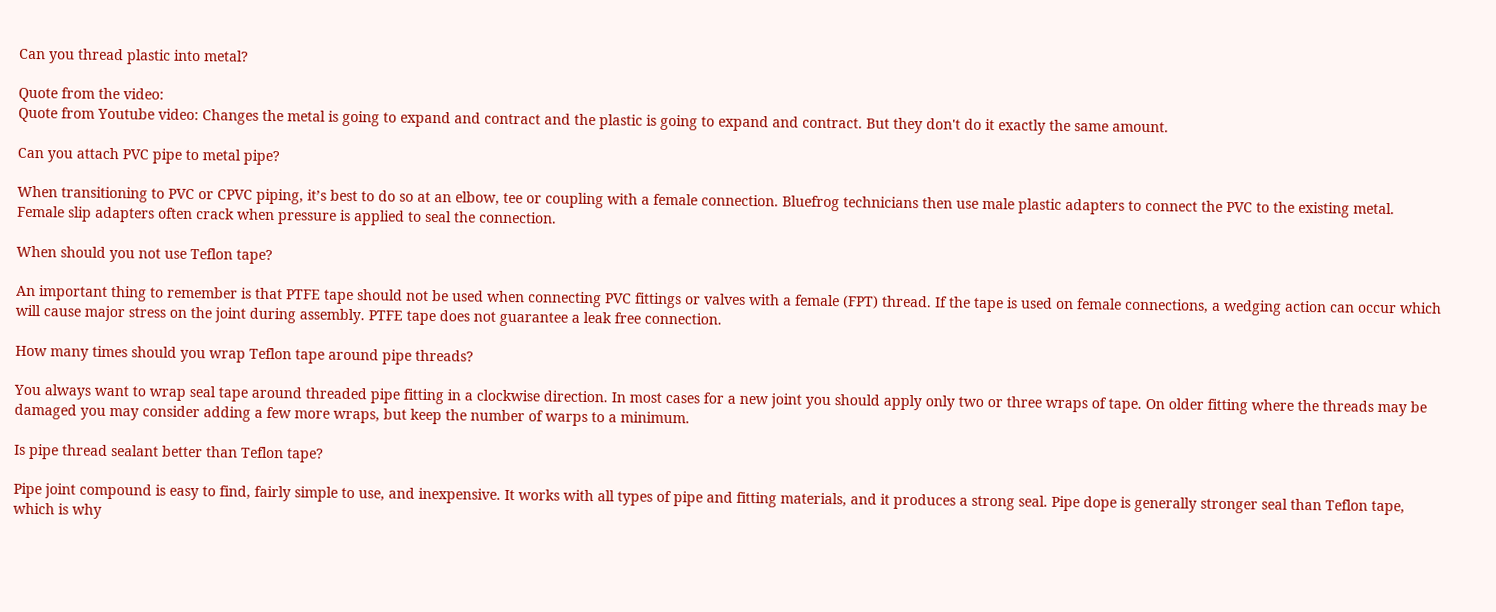Can you thread plastic into metal?

Quote from the video:
Quote from Youtube video: Changes the metal is going to expand and contract and the plastic is going to expand and contract. But they don't do it exactly the same amount.

Can you attach PVC pipe to metal pipe?

When transitioning to PVC or CPVC piping, it’s best to do so at an elbow, tee or coupling with a female connection. Bluefrog technicians then use male plastic adapters to connect the PVC to the existing metal. Female slip adapters often crack when pressure is applied to seal the connection.

When should you not use Teflon tape?

An important thing to remember is that PTFE tape should not be used when connecting PVC fittings or valves with a female (FPT) thread. If the tape is used on female connections, a wedging action can occur which will cause major stress on the joint during assembly. PTFE tape does not guarantee a leak free connection.

How many times should you wrap Teflon tape around pipe threads?

You always want to wrap seal tape around threaded pipe fitting in a clockwise direction. In most cases for a new joint you should apply only two or three wraps of tape. On older fitting where the threads may be damaged you may consider adding a few more wraps, but keep the number of warps to a minimum.

Is pipe thread sealant better than Teflon tape?

Pipe joint compound is easy to find, fairly simple to use, and inexpensive. It works with all types of pipe and fitting materials, and it produces a strong seal. Pipe dope is generally stronger seal than Teflon tape, which is why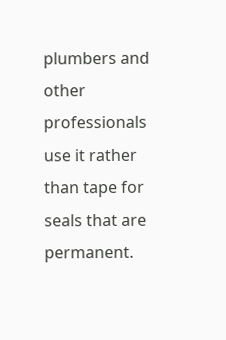plumbers and other professionals use it rather than tape for seals that are permanent.